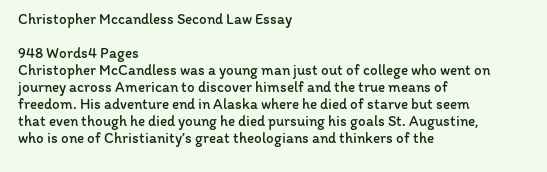Christopher Mccandless Second Law Essay

948 Words4 Pages
Christopher McCandless was a young man just out of college who went on journey across American to discover himself and the true means of freedom. His adventure end in Alaska where he died of starve but seem that even though he died young he died pursuing his goals St. Augustine, who is one of Christianity’s great theologians and thinkers of the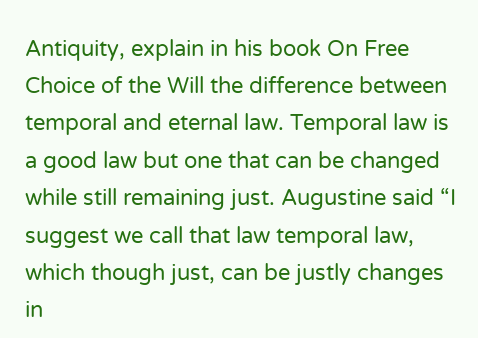Antiquity, explain in his book On Free Choice of the Will the difference between temporal and eternal law. Temporal law is a good law but one that can be changed while still remaining just. Augustine said “I suggest we call that law temporal law, which though just, can be justly changes in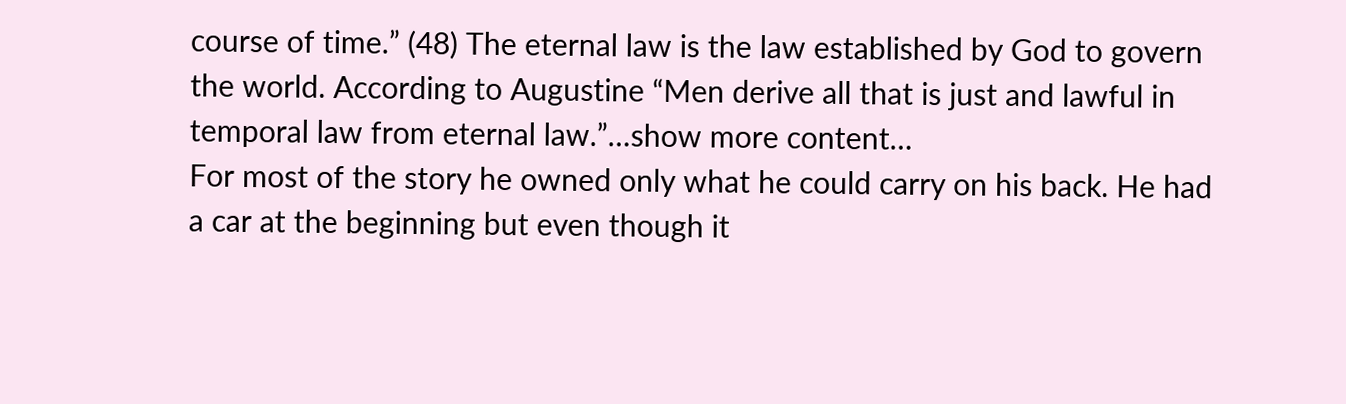course of time.” (48) The eternal law is the law established by God to govern the world. According to Augustine “Men derive all that is just and lawful in temporal law from eternal law.”…show more content…
For most of the story he owned only what he could carry on his back. He had a car at the beginning but even though it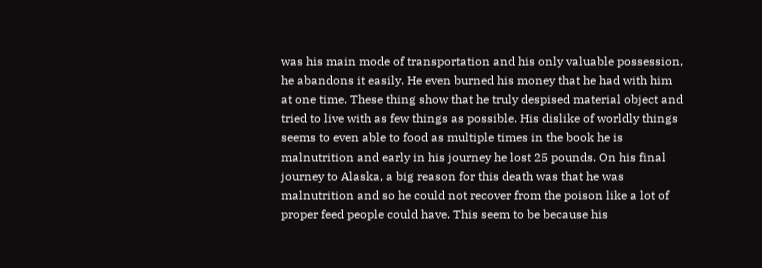was his main mode of transportation and his only valuable possession, he abandons it easily. He even burned his money that he had with him at one time. These thing show that he truly despised material object and tried to live with as few things as possible. His dislike of worldly things seems to even able to food as multiple times in the book he is malnutrition and early in his journey he lost 25 pounds. On his final journey to Alaska, a big reason for this death was that he was malnutrition and so he could not recover from the poison like a lot of proper feed people could have. This seem to be because his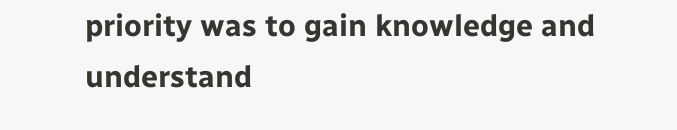priority was to gain knowledge and understand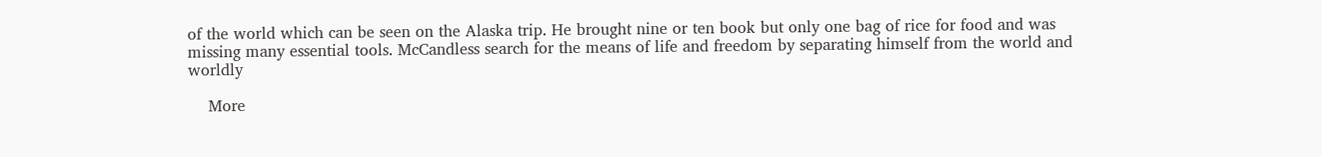of the world which can be seen on the Alaska trip. He brought nine or ten book but only one bag of rice for food and was missing many essential tools. McCandless search for the means of life and freedom by separating himself from the world and worldly

    More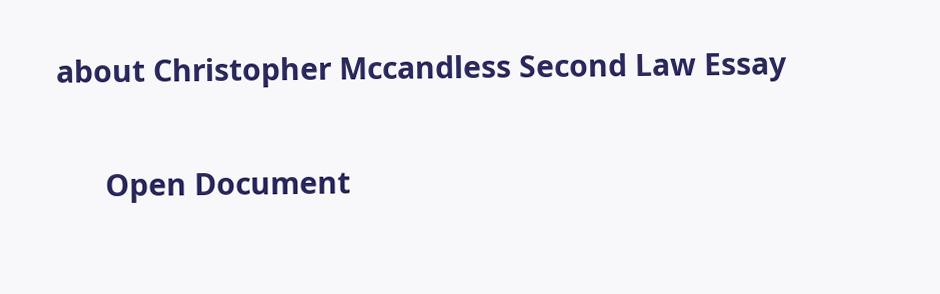about Christopher Mccandless Second Law Essay

      Open Document